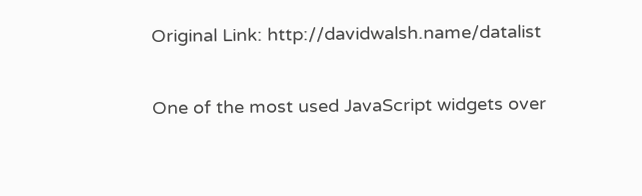Original Link: http://davidwalsh.name/datalist

One of the most used JavaScript widgets over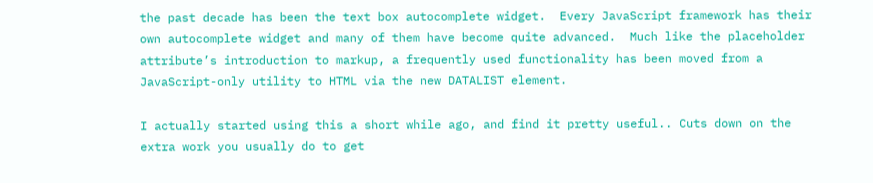the past decade has been the text box autocomplete widget.  Every JavaScript framework has their own autocomplete widget and many of them have become quite advanced.  Much like the placeholder attribute’s introduction to markup, a frequently used functionality has been moved from a JavaScript-only utility to HTML via the new DATALIST element.

I actually started using this a short while ago, and find it pretty useful.. Cuts down on the extra work you usually do to get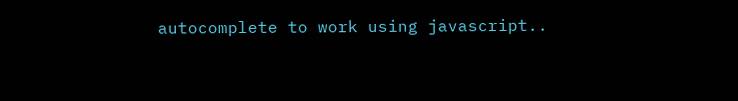autocomplete to work using javascript..